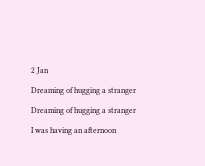2 Jan

Dreaming of hugging a stranger

Dreaming of hugging a stranger

I was having an afternoon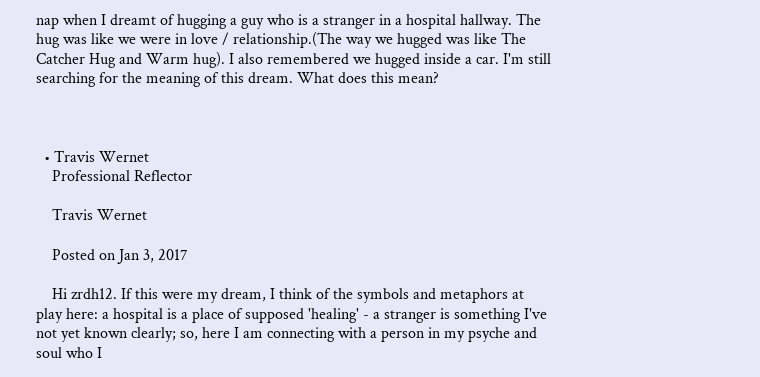nap when I dreamt of hugging a guy who is a stranger in a hospital hallway. The hug was like we were in love / relationship.(The way we hugged was like The Catcher Hug and Warm hug). I also remembered we hugged inside a car. I'm still searching for the meaning of this dream. What does this mean?



  • Travis Wernet
    Professional Reflector

    Travis Wernet

    Posted on Jan 3, 2017

    Hi zrdh12. If this were my dream, I think of the symbols and metaphors at play here: a hospital is a place of supposed 'healing' - a stranger is something I've not yet known clearly; so, here I am connecting with a person in my psyche and soul who I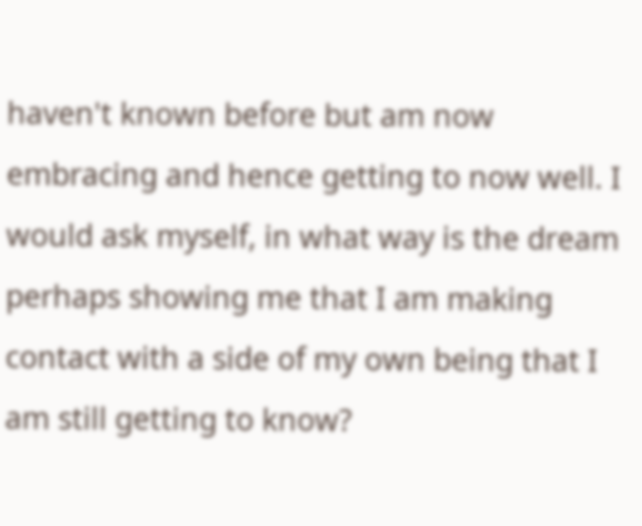haven't known before but am now embracing and hence getting to now well. I would ask myself, in what way is the dream perhaps showing me that I am making contact with a side of my own being that I am still getting to know?